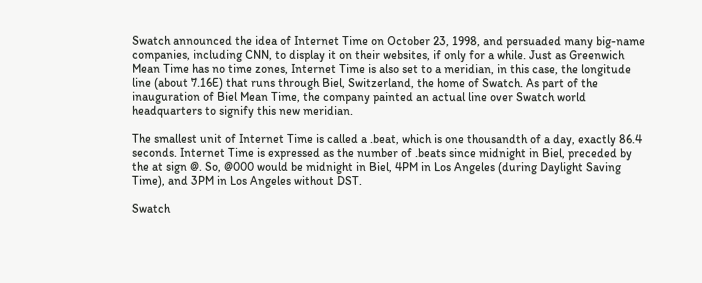Swatch announced the idea of Internet Time on October 23, 1998, and persuaded many big-name companies, including CNN, to display it on their websites, if only for a while. Just as Greenwich Mean Time has no time zones, Internet Time is also set to a meridian, in this case, the longitude line (about 7.16E) that runs through Biel, Switzerland, the home of Swatch. As part of the inauguration of Biel Mean Time, the company painted an actual line over Swatch world headquarters to signify this new meridian.

The smallest unit of Internet Time is called a .beat, which is one thousandth of a day, exactly 86.4 seconds. Internet Time is expressed as the number of .beats since midnight in Biel, preceded by the at sign @. So, @000 would be midnight in Biel, 4PM in Los Angeles (during Daylight Saving Time), and 3PM in Los Angeles without DST.

Swatch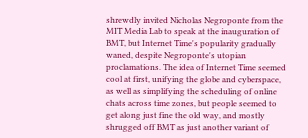shrewdly invited Nicholas Negroponte from the MIT Media Lab to speak at the inauguration of BMT, but Internet Time's popularity gradually waned, despite Negroponte's utopian proclamations. The idea of Internet Time seemed cool at first, unifying the globe and cyberspace, as well as simplifying the scheduling of online chats across time zones, but people seemed to get along just fine the old way, and mostly shrugged off BMT as just another variant of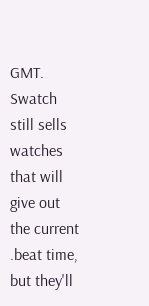GMT. Swatch still sells watches that will give out the current .beat time, but they'll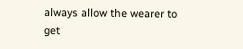always allow the wearer to get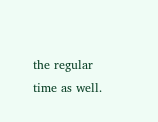the regular time as well.